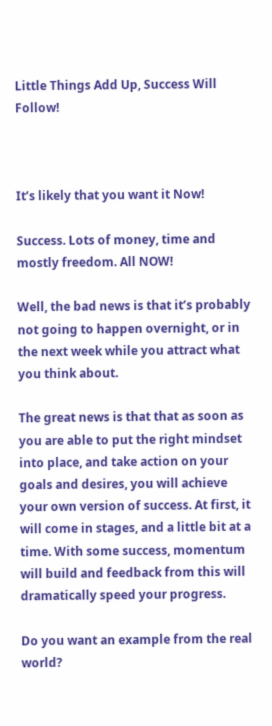Little Things Add Up, Success Will Follow!



It’s likely that you want it Now!

Success. Lots of money, time and mostly freedom. All NOW!

Well, the bad news is that it’s probably not going to happen overnight, or in the next week while you attract what you think about.

The great news is that that as soon as you are able to put the right mindset into place, and take action on your goals and desires, you will achieve your own version of success. At first, it will come in stages, and a little bit at a time. With some success, momentum will build and feedback from this will dramatically speed your progress.

Do you want an example from the real world?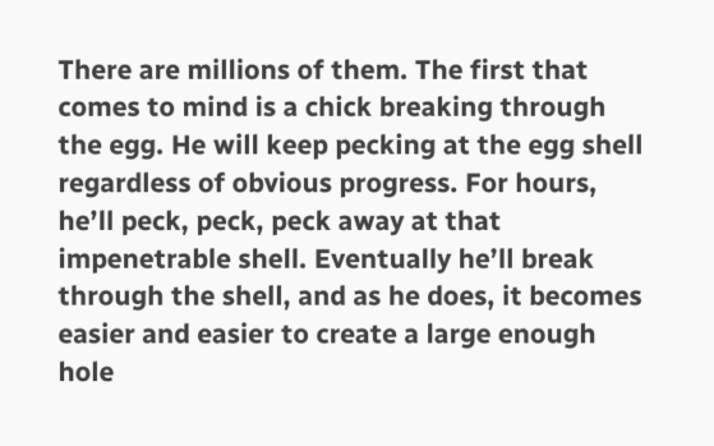There are millions of them. The first that comes to mind is a chick breaking through the egg. He will keep pecking at the egg shell regardless of obvious progress. For hours, he’ll peck, peck, peck away at that impenetrable shell. Eventually he’ll break through the shell, and as he does, it becomes easier and easier to create a large enough hole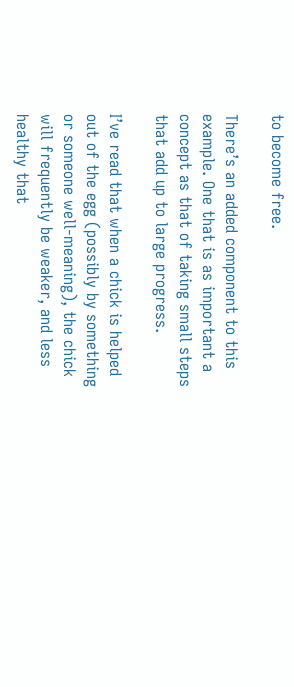to become free.

There’s an added component to this example. One that is as important a concept as that of taking small steps that add up to large progress.

I’ve read that when a chick is helped out of the egg (possibly by something or someone well-meaning), the chick will frequently be weaker, and less healthy that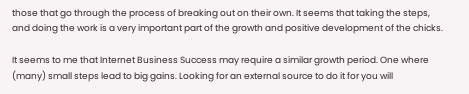those that go through the process of breaking out on their own. It seems that taking the steps, and doing the work is a very important part of the growth and positive development of the chicks.

It seems to me that Internet Business Success may require a similar growth period. One where (many) small steps lead to big gains. Looking for an external source to do it for you will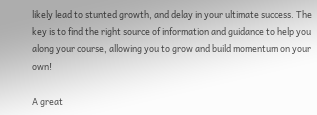likely lead to stunted growth, and delay in your ultimate success. The key is to find the right source of information and guidance to help you along your course, allowing you to grow and build momentum on your own!

A great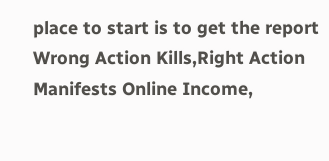place to start is to get the report Wrong Action Kills,Right Action Manifests Online Income,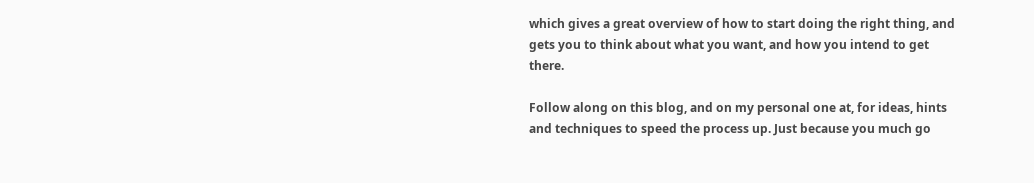which gives a great overview of how to start doing the right thing, and gets you to think about what you want, and how you intend to get there.

Follow along on this blog, and on my personal one at, for ideas, hints and techniques to speed the process up. Just because you much go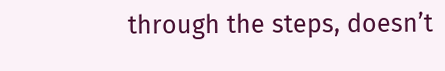through the steps, doesn’t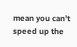mean you can’t speed up the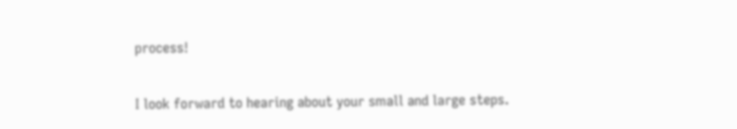process!

I look forward to hearing about your small and large steps.